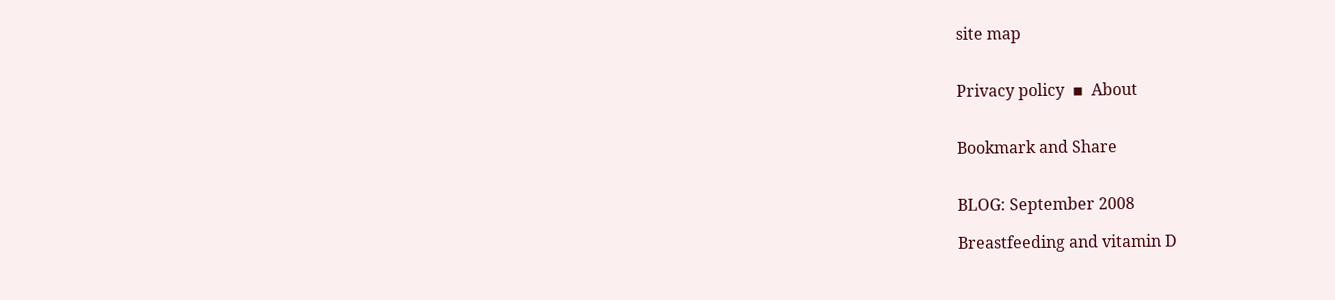site map


Privacy policy  ▪  About


Bookmark and Share


BLOG: September 2008

Breastfeeding and vitamin D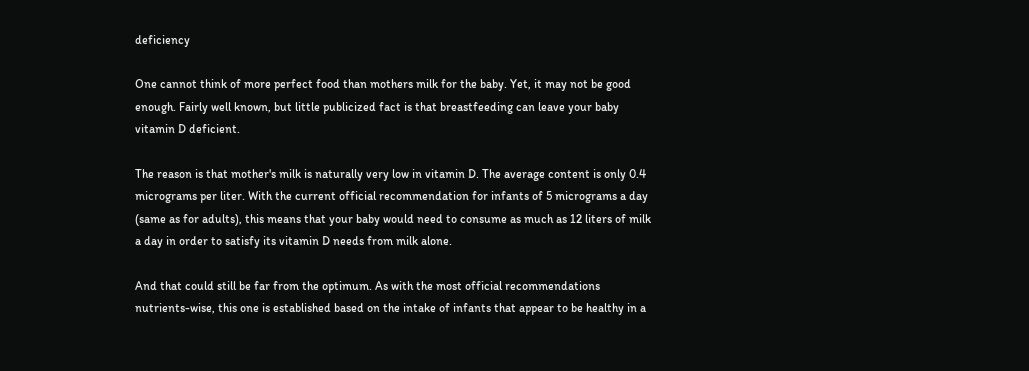deficiency

One cannot think of more perfect food than mothers milk for the baby. Yet, it may not be good enough. Fairly well known, but little publicized fact is that breastfeeding can leave your baby vitamin D deficient.

The reason is that mother's milk is naturally very low in vitamin D. The average content is only 0.4 micrograms per liter. With the current official recommendation for infants of 5 micrograms a day (same as for adults), this means that your baby would need to consume as much as 12 liters of milk a day in order to satisfy its vitamin D needs from milk alone.

And that could still be far from the optimum. As with the most official recommendations nutrients-wise, this one is established based on the intake of infants that appear to be healthy in a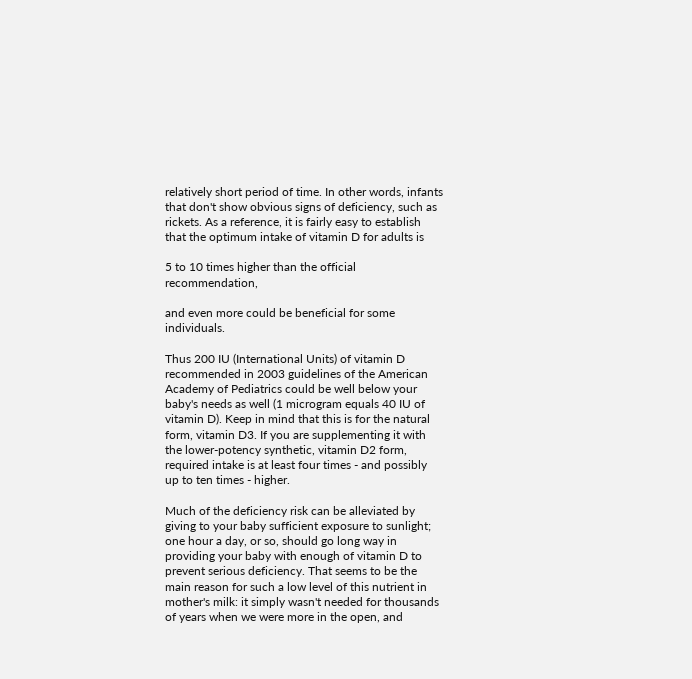relatively short period of time. In other words, infants that don't show obvious signs of deficiency, such as rickets. As a reference, it is fairly easy to establish that the optimum intake of vitamin D for adults is

5 to 10 times higher than the official recommendation,

and even more could be beneficial for some individuals.

Thus 200 IU (International Units) of vitamin D recommended in 2003 guidelines of the American Academy of Pediatrics could be well below your baby's needs as well (1 microgram equals 40 IU of vitamin D). Keep in mind that this is for the natural form, vitamin D3. If you are supplementing it with the lower-potency synthetic, vitamin D2 form, required intake is at least four times - and possibly up to ten times - higher.

Much of the deficiency risk can be alleviated by giving to your baby sufficient exposure to sunlight; one hour a day, or so, should go long way in providing your baby with enough of vitamin D to prevent serious deficiency. That seems to be the main reason for such a low level of this nutrient in mother's milk: it simply wasn't needed for thousands of years when we were more in the open, and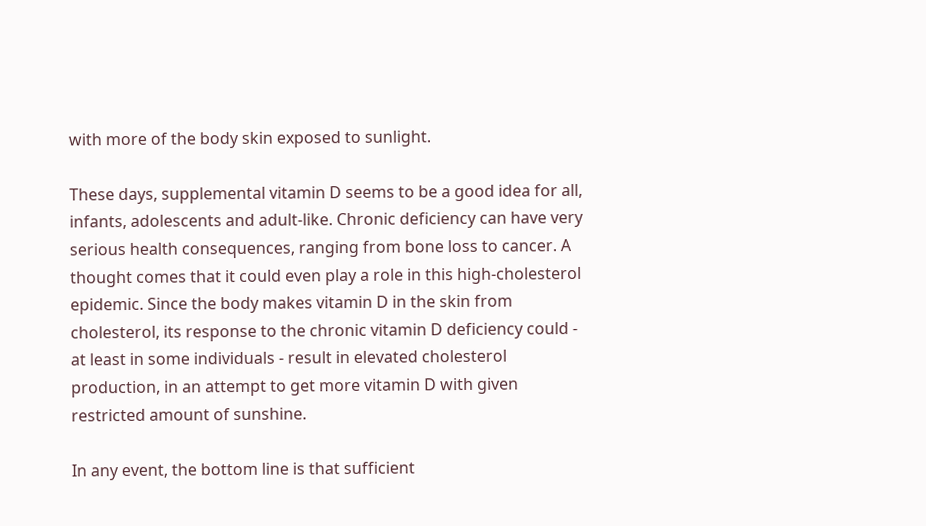with more of the body skin exposed to sunlight.

These days, supplemental vitamin D seems to be a good idea for all, infants, adolescents and adult-like. Chronic deficiency can have very serious health consequences, ranging from bone loss to cancer. A thought comes that it could even play a role in this high-cholesterol epidemic. Since the body makes vitamin D in the skin from cholesterol, its response to the chronic vitamin D deficiency could - at least in some individuals - result in elevated cholesterol production, in an attempt to get more vitamin D with given restricted amount of sunshine.

In any event, the bottom line is that sufficient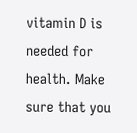vitamin D is needed for health. Make sure that you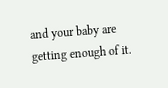and your baby are getting enough of it.